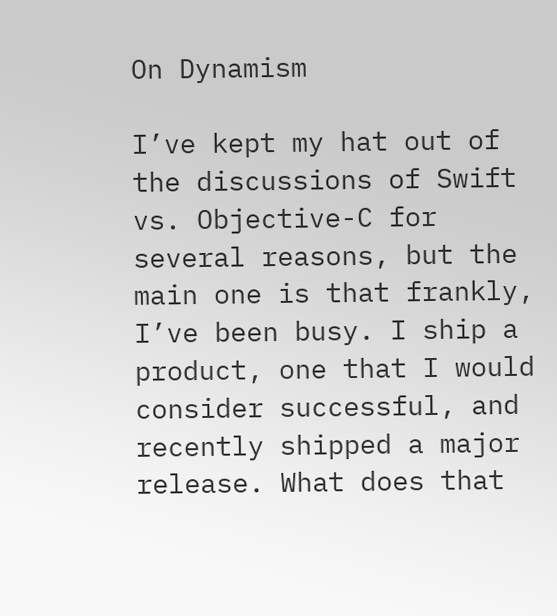On Dynamism

I’ve kept my hat out of the discussions of Swift vs. Objective-C for several reasons, but the main one is that frankly, I’ve been busy. I ship a product, one that I would consider successful, and recently shipped a major release. What does that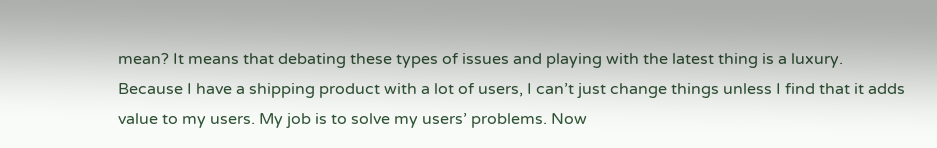mean? It means that debating these types of issues and playing with the latest thing is a luxury. Because I have a shipping product with a lot of users, I can’t just change things unless I find that it adds value to my users. My job is to solve my users’ problems. Now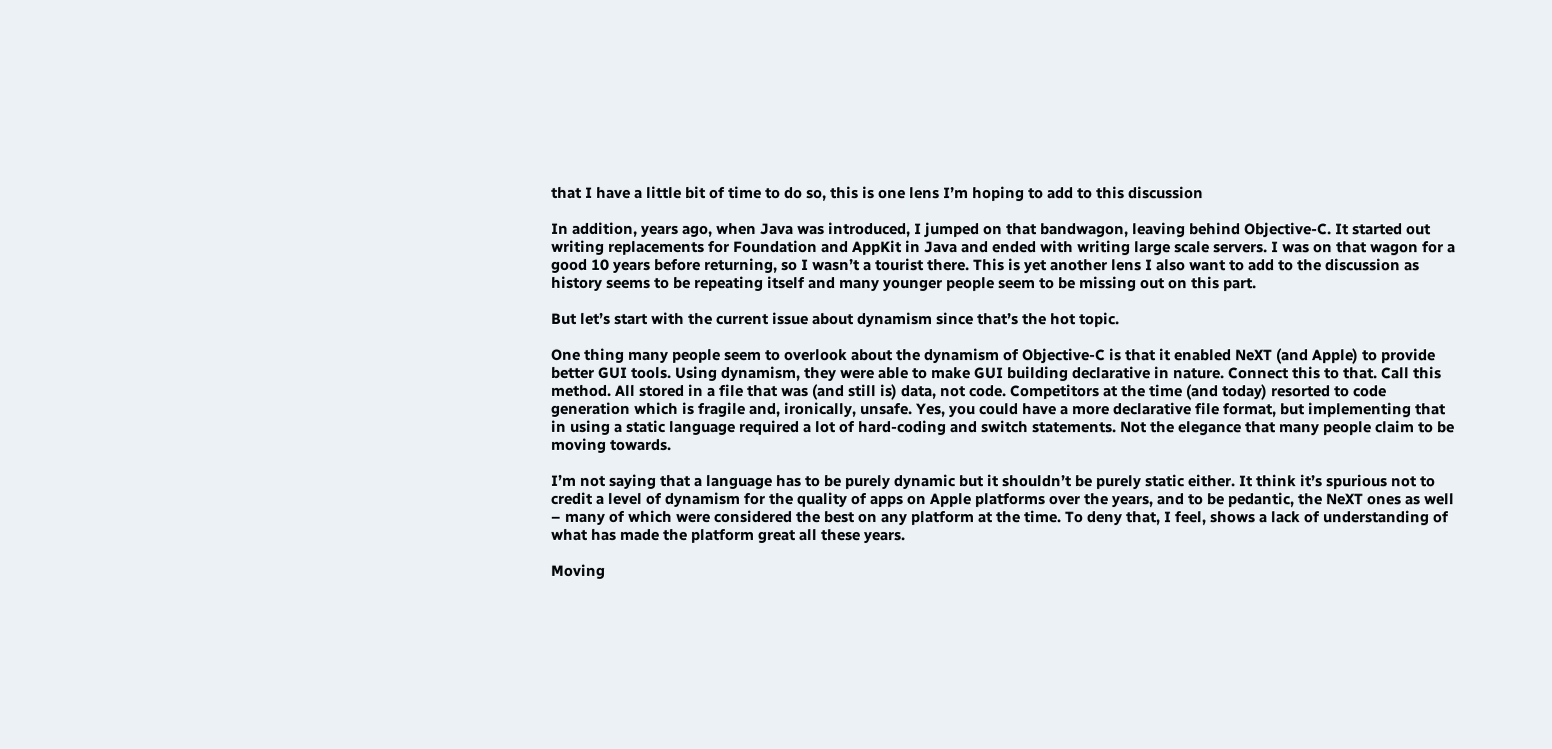that I have a little bit of time to do so, this is one lens I’m hoping to add to this discussion

In addition, years ago, when Java was introduced, I jumped on that bandwagon, leaving behind Objective-C. It started out writing replacements for Foundation and AppKit in Java and ended with writing large scale servers. I was on that wagon for a good 10 years before returning, so I wasn’t a tourist there. This is yet another lens I also want to add to the discussion as history seems to be repeating itself and many younger people seem to be missing out on this part.

But let’s start with the current issue about dynamism since that’s the hot topic.

One thing many people seem to overlook about the dynamism of Objective-C is that it enabled NeXT (and Apple) to provide better GUI tools. Using dynamism, they were able to make GUI building declarative in nature. Connect this to that. Call this method. All stored in a file that was (and still is) data, not code. Competitors at the time (and today) resorted to code generation which is fragile and, ironically, unsafe. Yes, you could have a more declarative file format, but implementing that in using a static language required a lot of hard-coding and switch statements. Not the elegance that many people claim to be moving towards.

I’m not saying that a language has to be purely dynamic but it shouldn’t be purely static either. It think it’s spurious not to credit a level of dynamism for the quality of apps on Apple platforms over the years, and to be pedantic, the NeXT ones as well – many of which were considered the best on any platform at the time. To deny that, I feel, shows a lack of understanding of what has made the platform great all these years.

Moving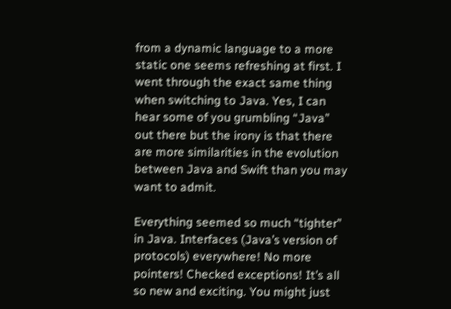from a dynamic language to a more static one seems refreshing at first. I went through the exact same thing when switching to Java. Yes, I can hear some of you grumbling “Java” out there but the irony is that there are more similarities in the evolution between Java and Swift than you may want to admit.

Everything seemed so much “tighter” in Java. Interfaces (Java’s version of protocols) everywhere! No more pointers! Checked exceptions! It’s all so new and exciting. You might just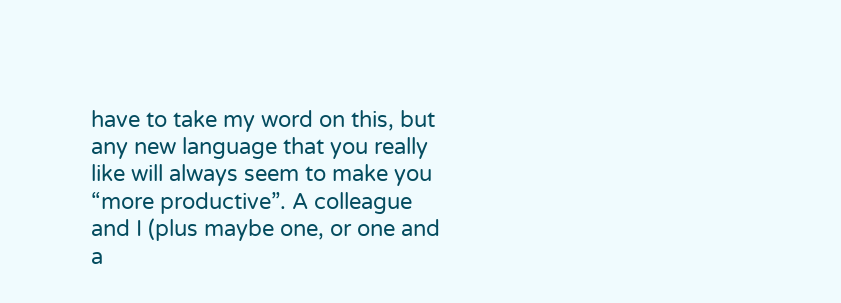have to take my word on this, but any new language that you really like will always seem to make you “more productive”. A colleague and I (plus maybe one, or one and a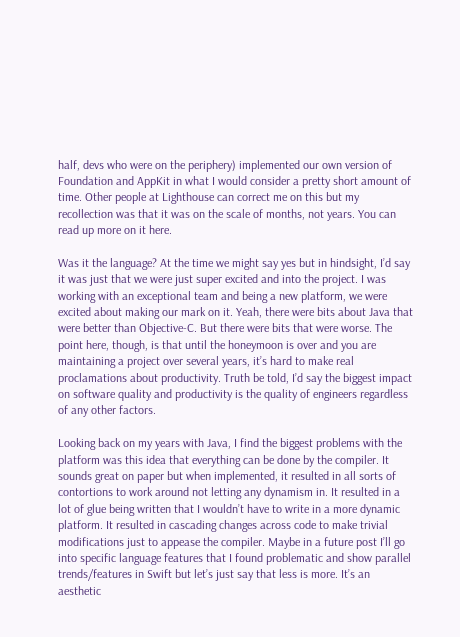half, devs who were on the periphery) implemented our own version of Foundation and AppKit in what I would consider a pretty short amount of time. Other people at Lighthouse can correct me on this but my recollection was that it was on the scale of months, not years. You can read up more on it here.

Was it the language? At the time we might say yes but in hindsight, I’d say it was just that we were just super excited and into the project. I was working with an exceptional team and being a new platform, we were excited about making our mark on it. Yeah, there were bits about Java that were better than Objective-C. But there were bits that were worse. The point here, though, is that until the honeymoon is over and you are maintaining a project over several years, it’s hard to make real proclamations about productivity. Truth be told, I’d say the biggest impact on software quality and productivity is the quality of engineers regardless of any other factors.

Looking back on my years with Java, I find the biggest problems with the platform was this idea that everything can be done by the compiler. It sounds great on paper but when implemented, it resulted in all sorts of contortions to work around not letting any dynamism in. It resulted in a lot of glue being written that I wouldn’t have to write in a more dynamic platform. It resulted in cascading changes across code to make trivial modifications just to appease the compiler. Maybe in a future post I’ll go into specific language features that I found problematic and show parallel trends/features in Swift but let’s just say that less is more. It’s an aesthetic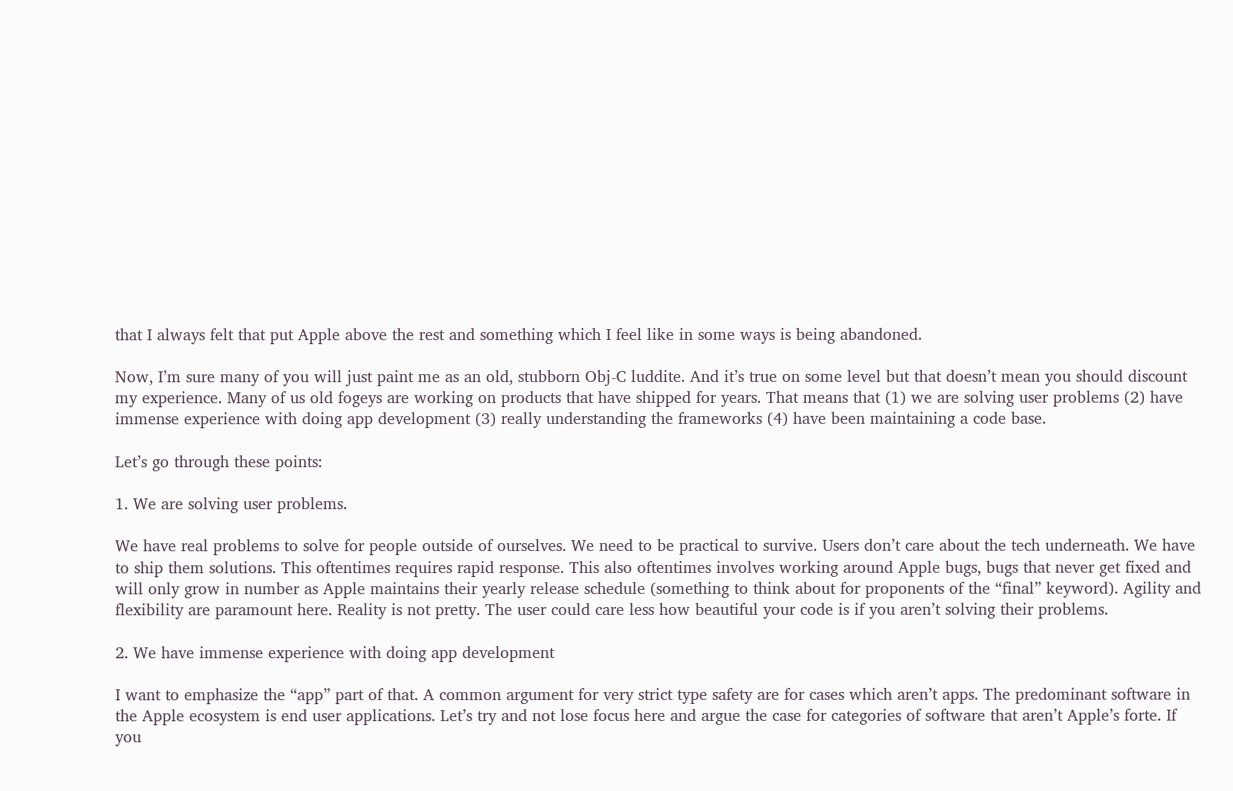that I always felt that put Apple above the rest and something which I feel like in some ways is being abandoned.

Now, I’m sure many of you will just paint me as an old, stubborn Obj-C luddite. And it’s true on some level but that doesn’t mean you should discount my experience. Many of us old fogeys are working on products that have shipped for years. That means that (1) we are solving user problems (2) have immense experience with doing app development (3) really understanding the frameworks (4) have been maintaining a code base.

Let’s go through these points:

1. We are solving user problems.

We have real problems to solve for people outside of ourselves. We need to be practical to survive. Users don’t care about the tech underneath. We have to ship them solutions. This oftentimes requires rapid response. This also oftentimes involves working around Apple bugs, bugs that never get fixed and will only grow in number as Apple maintains their yearly release schedule (something to think about for proponents of the “final” keyword). Agility and flexibility are paramount here. Reality is not pretty. The user could care less how beautiful your code is if you aren’t solving their problems.

2. We have immense experience with doing app development

I want to emphasize the “app” part of that. A common argument for very strict type safety are for cases which aren’t apps. The predominant software in the Apple ecosystem is end user applications. Let’s try and not lose focus here and argue the case for categories of software that aren’t Apple’s forte. If you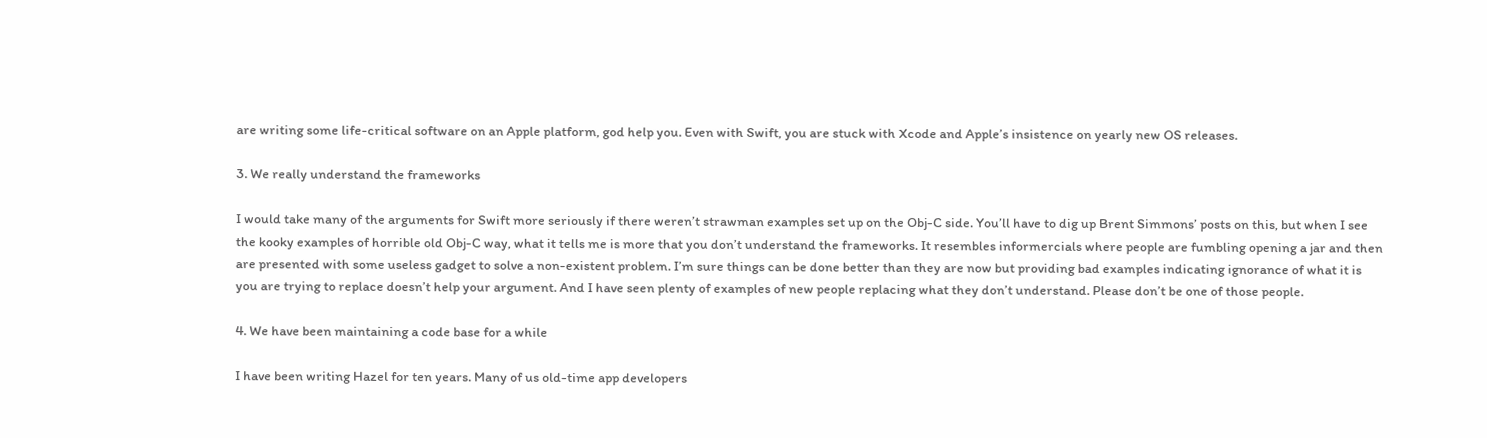are writing some life-critical software on an Apple platform, god help you. Even with Swift, you are stuck with Xcode and Apple’s insistence on yearly new OS releases.

3. We really understand the frameworks

I would take many of the arguments for Swift more seriously if there weren’t strawman examples set up on the Obj-C side. You’ll have to dig up Brent Simmons’ posts on this, but when I see the kooky examples of horrible old Obj-C way, what it tells me is more that you don’t understand the frameworks. It resembles informercials where people are fumbling opening a jar and then are presented with some useless gadget to solve a non-existent problem. I’m sure things can be done better than they are now but providing bad examples indicating ignorance of what it is you are trying to replace doesn’t help your argument. And I have seen plenty of examples of new people replacing what they don’t understand. Please don’t be one of those people.

4. We have been maintaining a code base for a while

I have been writing Hazel for ten years. Many of us old-time app developers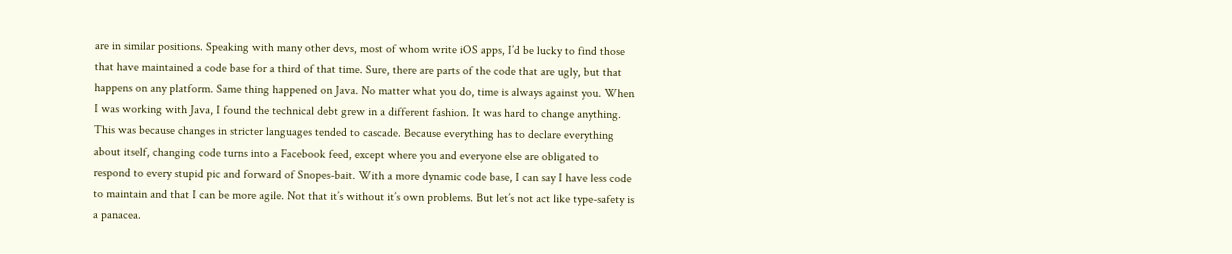are in similar positions. Speaking with many other devs, most of whom write iOS apps, I’d be lucky to find those that have maintained a code base for a third of that time. Sure, there are parts of the code that are ugly, but that happens on any platform. Same thing happened on Java. No matter what you do, time is always against you. When I was working with Java, I found the technical debt grew in a different fashion. It was hard to change anything. This was because changes in stricter languages tended to cascade. Because everything has to declare everything about itself, changing code turns into a Facebook feed, except where you and everyone else are obligated to respond to every stupid pic and forward of Snopes-bait. With a more dynamic code base, I can say I have less code to maintain and that I can be more agile. Not that it’s without it’s own problems. But let’s not act like type-safety is a panacea.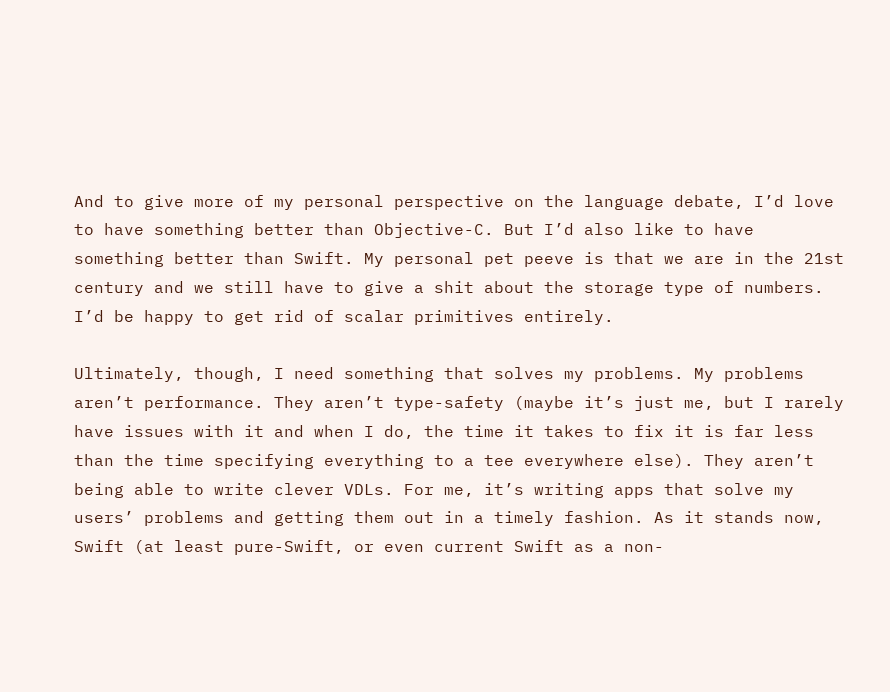And to give more of my personal perspective on the language debate, I’d love to have something better than Objective-C. But I’d also like to have something better than Swift. My personal pet peeve is that we are in the 21st century and we still have to give a shit about the storage type of numbers. I’d be happy to get rid of scalar primitives entirely.

Ultimately, though, I need something that solves my problems. My problems aren’t performance. They aren’t type-safety (maybe it’s just me, but I rarely have issues with it and when I do, the time it takes to fix it is far less than the time specifying everything to a tee everywhere else). They aren’t being able to write clever VDLs. For me, it’s writing apps that solve my users’ problems and getting them out in a timely fashion. As it stands now, Swift (at least pure-Swift, or even current Swift as a non-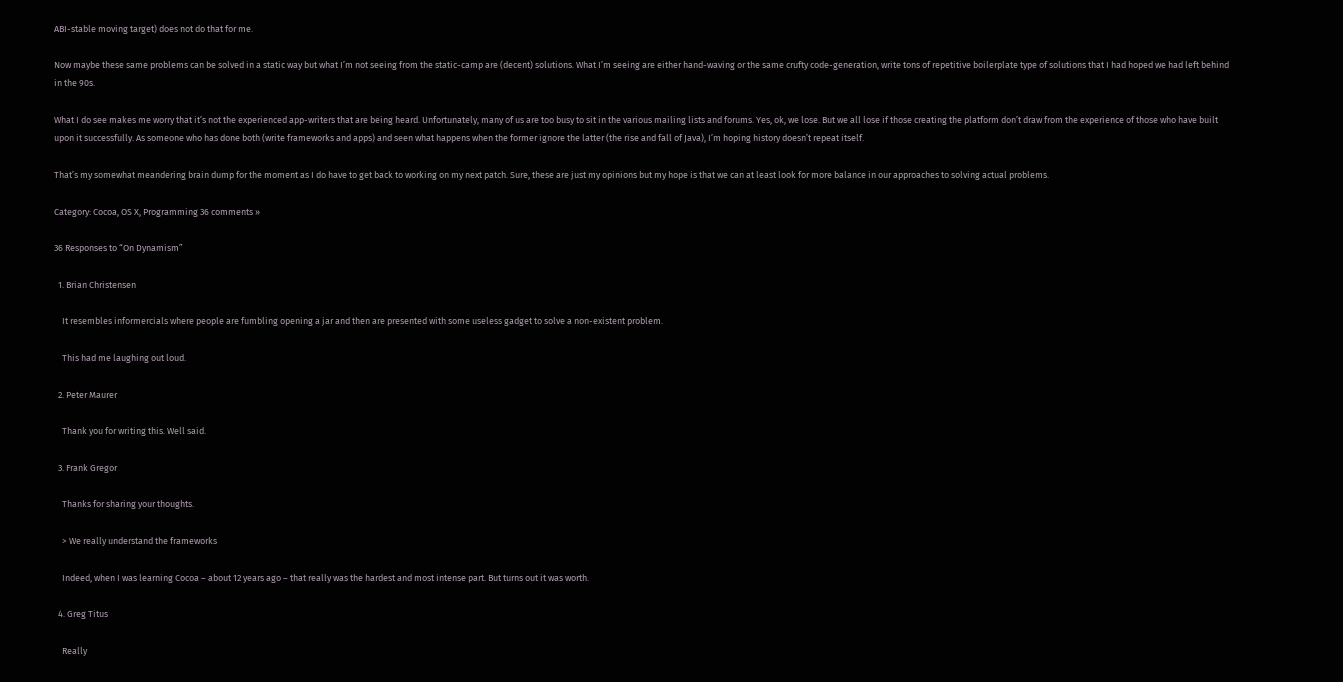ABI-stable moving target) does not do that for me.

Now maybe these same problems can be solved in a static way but what I’m not seeing from the static-camp are (decent) solutions. What I’m seeing are either hand-waving or the same crufty code-generation, write tons of repetitive boilerplate type of solutions that I had hoped we had left behind in the 90s.

What I do see makes me worry that it’s not the experienced app-writers that are being heard. Unfortunately, many of us are too busy to sit in the various mailing lists and forums. Yes, ok, we lose. But we all lose if those creating the platform don’t draw from the experience of those who have built upon it successfully. As someone who has done both (write frameworks and apps) and seen what happens when the former ignore the latter (the rise and fall of Java), I’m hoping history doesn’t repeat itself.

That’s my somewhat meandering brain dump for the moment as I do have to get back to working on my next patch. Sure, these are just my opinions but my hope is that we can at least look for more balance in our approaches to solving actual problems.

Category: Cocoa, OS X, Programming 36 comments »

36 Responses to “On Dynamism”

  1. Brian Christensen

    It resembles informercials where people are fumbling opening a jar and then are presented with some useless gadget to solve a non-existent problem.

    This had me laughing out loud.

  2. Peter Maurer

    Thank you for writing this. Well said.

  3. Frank Gregor

    Thanks for sharing your thoughts.

    > We really understand the frameworks

    Indeed, when I was learning Cocoa – about 12 years ago – that really was the hardest and most intense part. But turns out it was worth.

  4. Greg Titus

    Really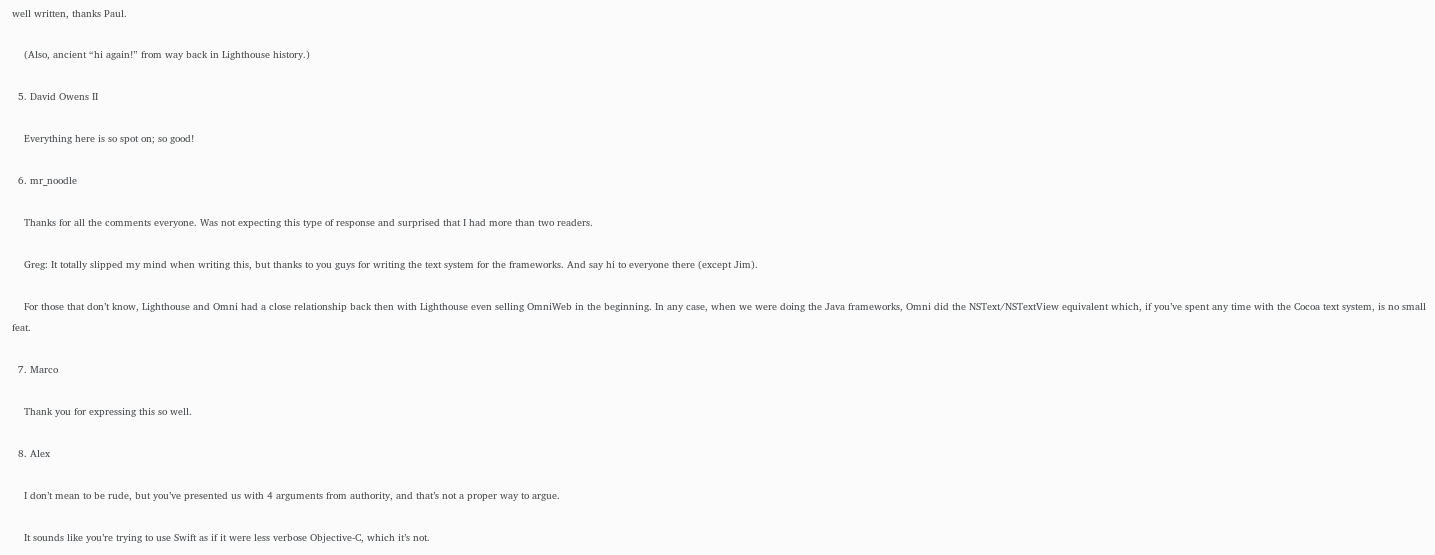well written, thanks Paul.

    (Also, ancient “hi again!” from way back in Lighthouse history.)

  5. David Owens II

    Everything here is so spot on; so good!

  6. mr_noodle

    Thanks for all the comments everyone. Was not expecting this type of response and surprised that I had more than two readers.

    Greg: It totally slipped my mind when writing this, but thanks to you guys for writing the text system for the frameworks. And say hi to everyone there (except Jim).

    For those that don’t know, Lighthouse and Omni had a close relationship back then with Lighthouse even selling OmniWeb in the beginning. In any case, when we were doing the Java frameworks, Omni did the NSText/NSTextView equivalent which, if you’ve spent any time with the Cocoa text system, is no small feat.

  7. Marco

    Thank you for expressing this so well.

  8. Alex

    I don’t mean to be rude, but you’ve presented us with 4 arguments from authority, and that’s not a proper way to argue.

    It sounds like you’re trying to use Swift as if it were less verbose Objective-C, which it’s not.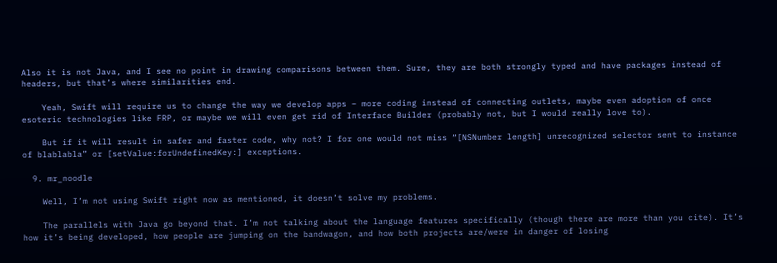Also it is not Java, and I see no point in drawing comparisons between them. Sure, they are both strongly typed and have packages instead of headers, but that’s where similarities end.

    Yeah, Swift will require us to change the way we develop apps – more coding instead of connecting outlets, maybe even adoption of once esoteric technologies like FRP, or maybe we will even get rid of Interface Builder (probably not, but I would really love to).

    But if it will result in safer and faster code, why not? I for one would not miss “[NSNumber length] unrecognized selector sent to instance of blablabla” or [setValue:forUndefinedKey:] exceptions.

  9. mr_noodle

    Well, I’m not using Swift right now as mentioned, it doesn’t solve my problems.

    The parallels with Java go beyond that. I’m not talking about the language features specifically (though there are more than you cite). It’s how it’s being developed, how people are jumping on the bandwagon, and how both projects are/were in danger of losing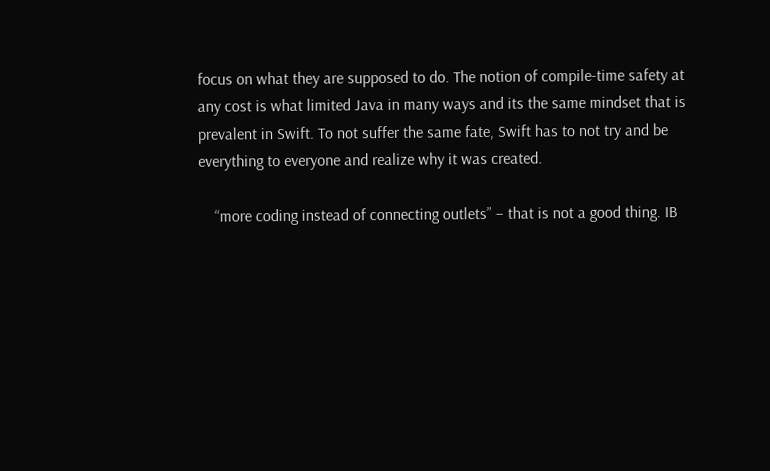focus on what they are supposed to do. The notion of compile-time safety at any cost is what limited Java in many ways and its the same mindset that is prevalent in Swift. To not suffer the same fate, Swift has to not try and be everything to everyone and realize why it was created.

    “more coding instead of connecting outlets” – that is not a good thing. IB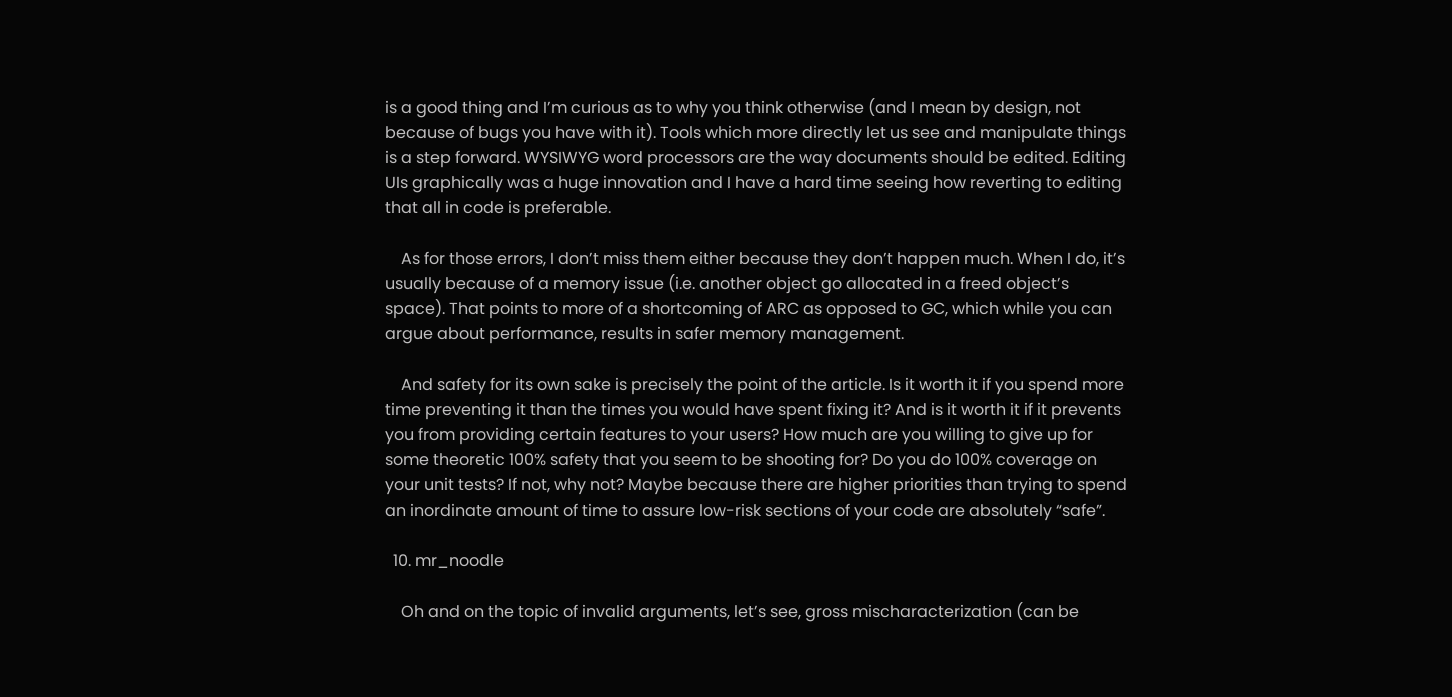is a good thing and I’m curious as to why you think otherwise (and I mean by design, not because of bugs you have with it). Tools which more directly let us see and manipulate things is a step forward. WYSIWYG word processors are the way documents should be edited. Editing UIs graphically was a huge innovation and I have a hard time seeing how reverting to editing that all in code is preferable.

    As for those errors, I don’t miss them either because they don’t happen much. When I do, it’s usually because of a memory issue (i.e. another object go allocated in a freed object’s space). That points to more of a shortcoming of ARC as opposed to GC, which while you can argue about performance, results in safer memory management.

    And safety for its own sake is precisely the point of the article. Is it worth it if you spend more time preventing it than the times you would have spent fixing it? And is it worth it if it prevents you from providing certain features to your users? How much are you willing to give up for some theoretic 100% safety that you seem to be shooting for? Do you do 100% coverage on your unit tests? If not, why not? Maybe because there are higher priorities than trying to spend an inordinate amount of time to assure low-risk sections of your code are absolutely “safe”.

  10. mr_noodle

    Oh and on the topic of invalid arguments, let’s see, gross mischaracterization (can be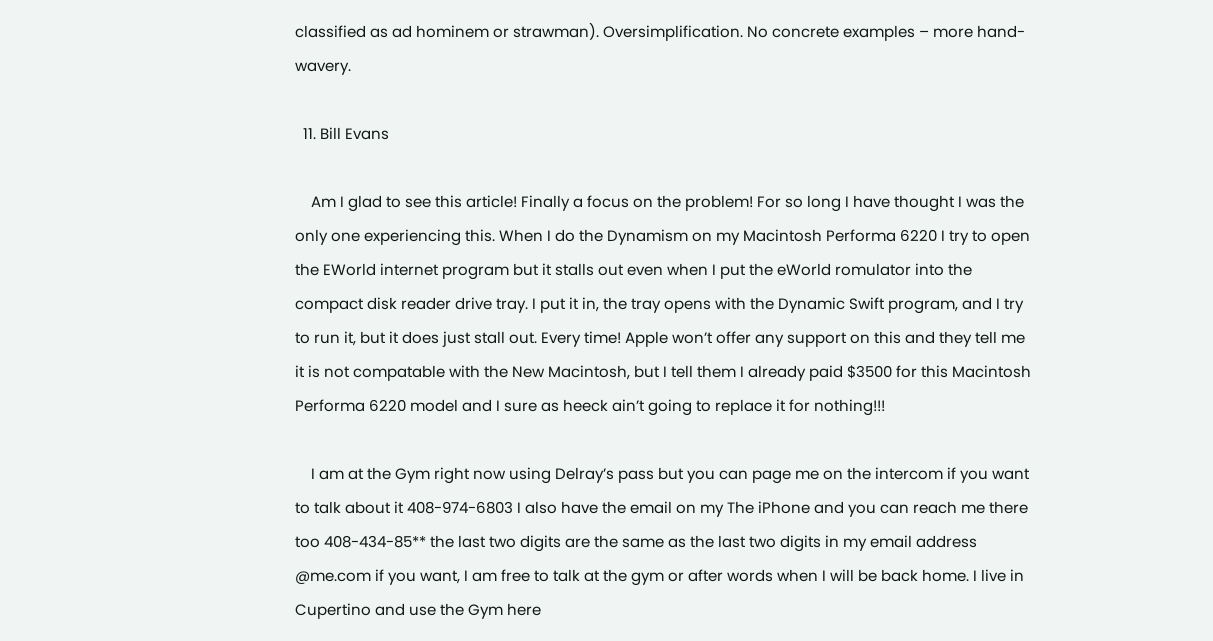classified as ad hominem or strawman). Oversimplification. No concrete examples – more hand-wavery.

  11. Bill Evans

    Am I glad to see this article! Finally a focus on the problem! For so long I have thought I was the only one experiencing this. When I do the Dynamism on my Macintosh Performa 6220 I try to open the EWorld internet program but it stalls out even when I put the eWorld romulator into the compact disk reader drive tray. I put it in, the tray opens with the Dynamic Swift program, and I try to run it, but it does just stall out. Every time! Apple won’t offer any support on this and they tell me it is not compatable with the New Macintosh, but I tell them I already paid $3500 for this Macintosh Performa 6220 model and I sure as heeck ain’t going to replace it for nothing!!!

    I am at the Gym right now using Delray’s pass but you can page me on the intercom if you want to talk about it 408-974-6803 I also have the email on my The iPhone and you can reach me there too 408-434-85** the last two digits are the same as the last two digits in my email address @me.com if you want, I am free to talk at the gym or after words when I will be back home. I live in Cupertino and use the Gym here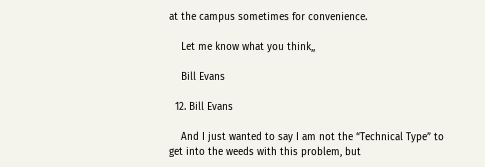at the campus sometimes for convenience.

    Let me know what you think,,

    Bill Evans

  12. Bill Evans

    And I just wanted to say I am not the “Technical Type” to get into the weeds with this problem, but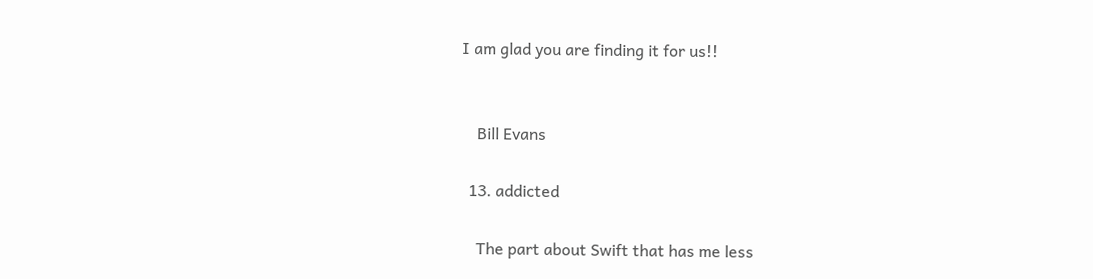I am glad you are finding it for us!!


    Bill Evans

  13. addicted

    The part about Swift that has me less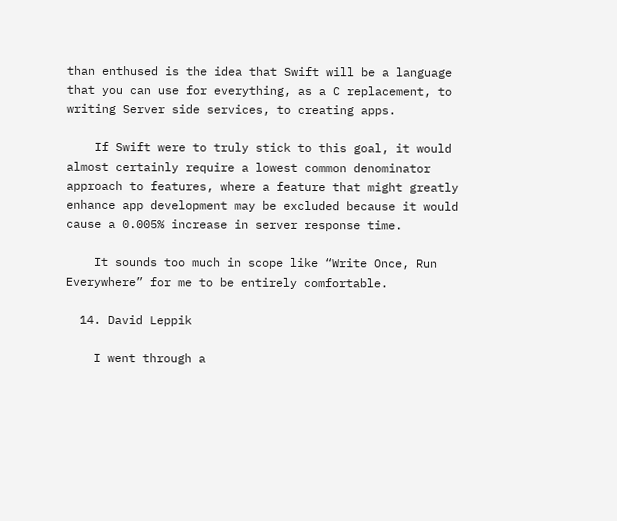than enthused is the idea that Swift will be a language that you can use for everything, as a C replacement, to writing Server side services, to creating apps.

    If Swift were to truly stick to this goal, it would almost certainly require a lowest common denominator approach to features, where a feature that might greatly enhance app development may be excluded because it would cause a 0.005% increase in server response time.

    It sounds too much in scope like “Write Once, Run Everywhere” for me to be entirely comfortable.

  14. David Leppik

    I went through a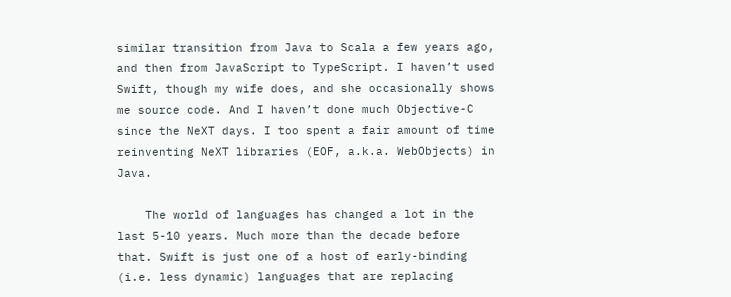similar transition from Java to Scala a few years ago, and then from JavaScript to TypeScript. I haven’t used Swift, though my wife does, and she occasionally shows me source code. And I haven’t done much Objective-C since the NeXT days. I too spent a fair amount of time reinventing NeXT libraries (EOF, a.k.a. WebObjects) in Java.

    The world of languages has changed a lot in the last 5-10 years. Much more than the decade before that. Swift is just one of a host of early-binding (i.e. less dynamic) languages that are replacing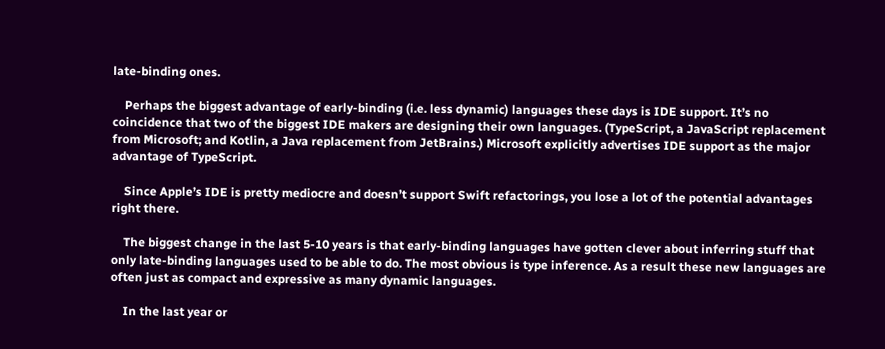late-binding ones.

    Perhaps the biggest advantage of early-binding (i.e. less dynamic) languages these days is IDE support. It’s no coincidence that two of the biggest IDE makers are designing their own languages. (TypeScript, a JavaScript replacement from Microsoft; and Kotlin, a Java replacement from JetBrains.) Microsoft explicitly advertises IDE support as the major advantage of TypeScript.

    Since Apple’s IDE is pretty mediocre and doesn’t support Swift refactorings, you lose a lot of the potential advantages right there.

    The biggest change in the last 5-10 years is that early-binding languages have gotten clever about inferring stuff that only late-binding languages used to be able to do. The most obvious is type inference. As a result these new languages are often just as compact and expressive as many dynamic languages.

    In the last year or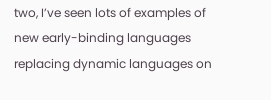two, I’ve seen lots of examples of new early-binding languages replacing dynamic languages on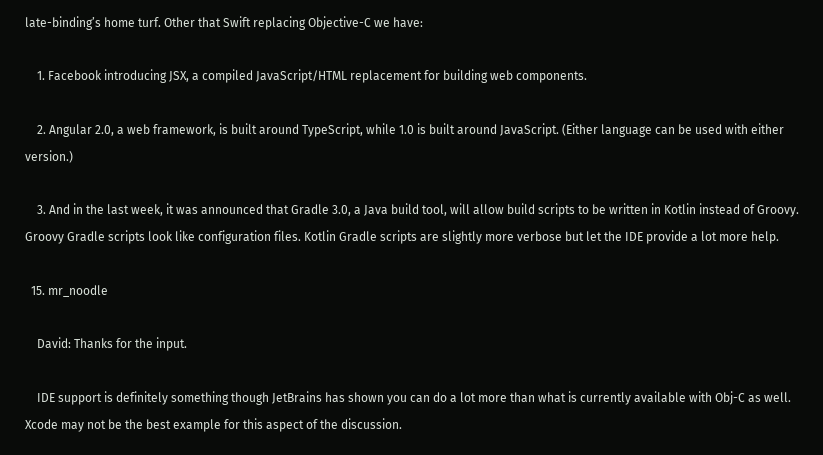late-binding’s home turf. Other that Swift replacing Objective-C we have:

    1. Facebook introducing JSX, a compiled JavaScript/HTML replacement for building web components.

    2. Angular 2.0, a web framework, is built around TypeScript, while 1.0 is built around JavaScript. (Either language can be used with either version.)

    3. And in the last week, it was announced that Gradle 3.0, a Java build tool, will allow build scripts to be written in Kotlin instead of Groovy. Groovy Gradle scripts look like configuration files. Kotlin Gradle scripts are slightly more verbose but let the IDE provide a lot more help.

  15. mr_noodle

    David: Thanks for the input.

    IDE support is definitely something though JetBrains has shown you can do a lot more than what is currently available with Obj-C as well. Xcode may not be the best example for this aspect of the discussion.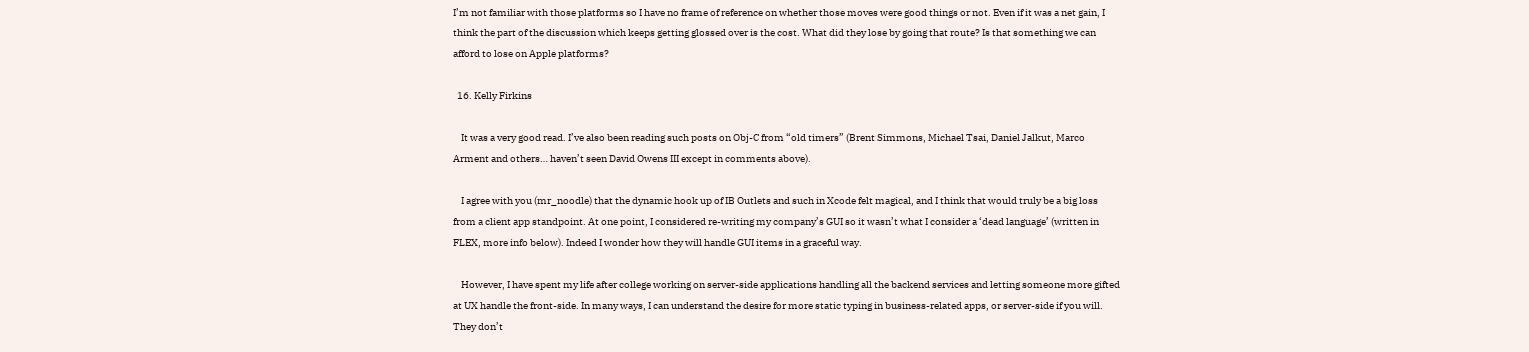I’m not familiar with those platforms so I have no frame of reference on whether those moves were good things or not. Even if it was a net gain, I think the part of the discussion which keeps getting glossed over is the cost. What did they lose by going that route? Is that something we can afford to lose on Apple platforms?

  16. Kelly Firkins

    It was a very good read. I’ve also been reading such posts on Obj-C from “old timers” (Brent Simmons, Michael Tsai, Daniel Jalkut, Marco Arment and others… haven’t seen David Owens III except in comments above).

    I agree with you (mr_noodle) that the dynamic hook up of IB Outlets and such in Xcode felt magical, and I think that would truly be a big loss from a client app standpoint. At one point, I considered re-writing my company’s GUI so it wasn’t what I consider a ‘dead language’ (written in FLEX, more info below). Indeed I wonder how they will handle GUI items in a graceful way.

    However, I have spent my life after college working on server-side applications handling all the backend services and letting someone more gifted at UX handle the front-side. In many ways, I can understand the desire for more static typing in business-related apps, or server-side if you will. They don’t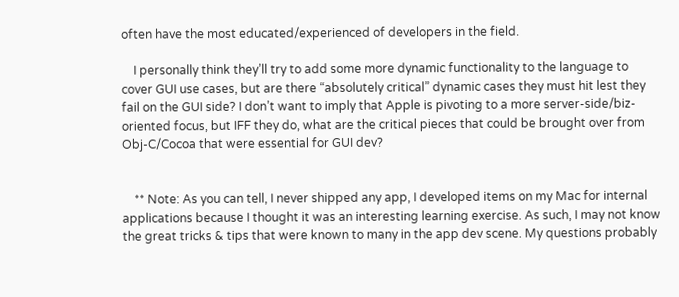often have the most educated/experienced of developers in the field.

    I personally think they’ll try to add some more dynamic functionality to the language to cover GUI use cases, but are there “absolutely critical” dynamic cases they must hit lest they fail on the GUI side? I don’t want to imply that Apple is pivoting to a more server-side/biz-oriented focus, but IFF they do, what are the critical pieces that could be brought over from Obj-C/Cocoa that were essential for GUI dev?


    ** Note: As you can tell, I never shipped any app, I developed items on my Mac for internal applications because I thought it was an interesting learning exercise. As such, I may not know the great tricks & tips that were known to many in the app dev scene. My questions probably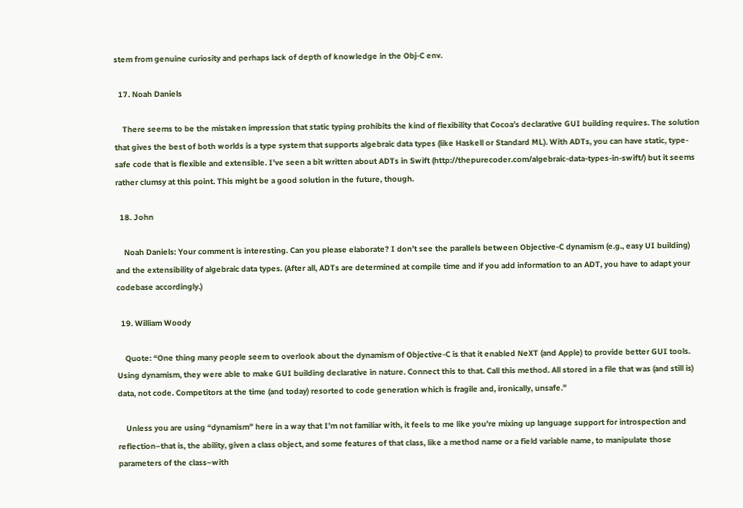stem from genuine curiosity and perhaps lack of depth of knowledge in the Obj-C env.

  17. Noah Daniels

    There seems to be the mistaken impression that static typing prohibits the kind of flexibility that Cocoa’s declarative GUI building requires. The solution that gives the best of both worlds is a type system that supports algebraic data types (like Haskell or Standard ML). With ADTs, you can have static, type-safe code that is flexible and extensible. I’ve seen a bit written about ADTs in Swift (http://thepurecoder.com/algebraic-data-types-in-swift/) but it seems rather clumsy at this point. This might be a good solution in the future, though.

  18. John

    Noah Daniels: Your comment is interesting. Can you please elaborate? I don’t see the parallels between Objective-C dynamism (e.g., easy UI building) and the extensibility of algebraic data types. (After all, ADTs are determined at compile time and if you add information to an ADT, you have to adapt your codebase accordingly.)

  19. William Woody

    Quote: “One thing many people seem to overlook about the dynamism of Objective-C is that it enabled NeXT (and Apple) to provide better GUI tools. Using dynamism, they were able to make GUI building declarative in nature. Connect this to that. Call this method. All stored in a file that was (and still is) data, not code. Competitors at the time (and today) resorted to code generation which is fragile and, ironically, unsafe.”

    Unless you are using “dynamism” here in a way that I’m not familiar with, it feels to me like you’re mixing up language support for introspection and reflection–that is, the ability, given a class object, and some features of that class, like a method name or a field variable name, to manipulate those parameters of the class–with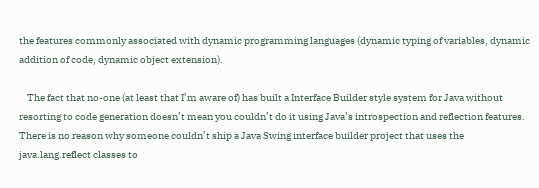the features commonly associated with dynamic programming languages (dynamic typing of variables, dynamic addition of code, dynamic object extension).

    The fact that no-one (at least that I’m aware of) has built a Interface Builder style system for Java without resorting to code generation doesn’t mean you couldn’t do it using Java’s introspection and reflection features. There is no reason why someone couldn’t ship a Java Swing interface builder project that uses the java.lang.reflect classes to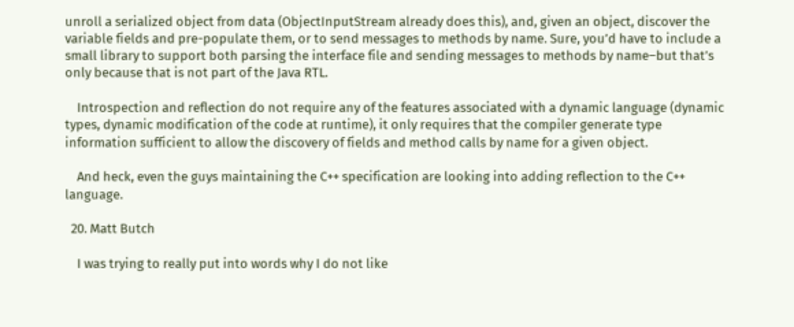unroll a serialized object from data (ObjectInputStream already does this), and, given an object, discover the variable fields and pre-populate them, or to send messages to methods by name. Sure, you’d have to include a small library to support both parsing the interface file and sending messages to methods by name–but that’s only because that is not part of the Java RTL.

    Introspection and reflection do not require any of the features associated with a dynamic language (dynamic types, dynamic modification of the code at runtime), it only requires that the compiler generate type information sufficient to allow the discovery of fields and method calls by name for a given object.

    And heck, even the guys maintaining the C++ specification are looking into adding reflection to the C++ language.

  20. Matt Butch

    I was trying to really put into words why I do not like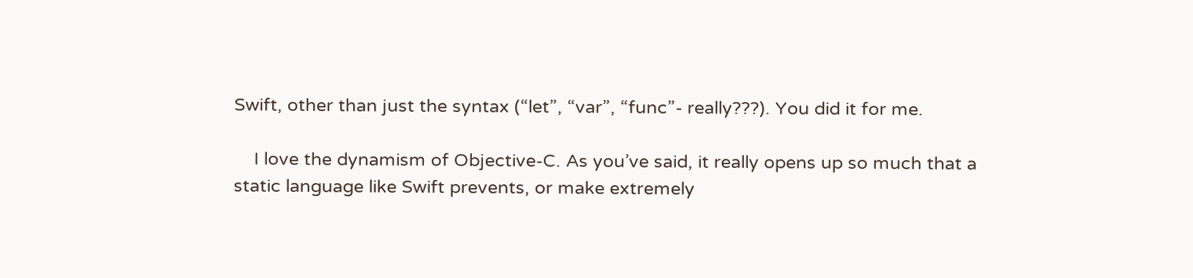Swift, other than just the syntax (“let”, “var”, “func”- really???). You did it for me.

    I love the dynamism of Objective-C. As you’ve said, it really opens up so much that a static language like Swift prevents, or make extremely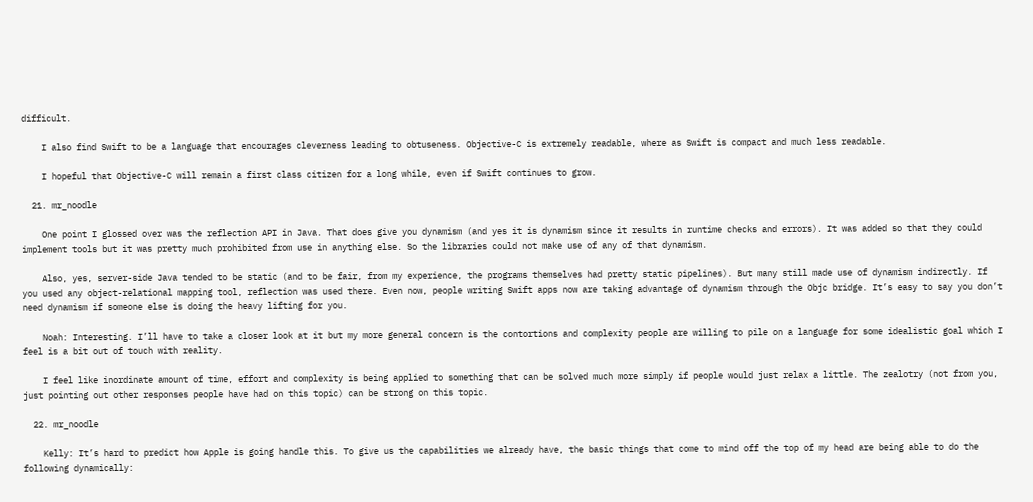difficult.

    I also find Swift to be a language that encourages cleverness leading to obtuseness. Objective-C is extremely readable, where as Swift is compact and much less readable.

    I hopeful that Objective-C will remain a first class citizen for a long while, even if Swift continues to grow.

  21. mr_noodle

    One point I glossed over was the reflection API in Java. That does give you dynamism (and yes it is dynamism since it results in runtime checks and errors). It was added so that they could implement tools but it was pretty much prohibited from use in anything else. So the libraries could not make use of any of that dynamism.

    Also, yes, server-side Java tended to be static (and to be fair, from my experience, the programs themselves had pretty static pipelines). But many still made use of dynamism indirectly. If you used any object-relational mapping tool, reflection was used there. Even now, people writing Swift apps now are taking advantage of dynamism through the Objc bridge. It’s easy to say you don’t need dynamism if someone else is doing the heavy lifting for you.

    Noah: Interesting. I’ll have to take a closer look at it but my more general concern is the contortions and complexity people are willing to pile on a language for some idealistic goal which I feel is a bit out of touch with reality.

    I feel like inordinate amount of time, effort and complexity is being applied to something that can be solved much more simply if people would just relax a little. The zealotry (not from you, just pointing out other responses people have had on this topic) can be strong on this topic.

  22. mr_noodle

    Kelly: It’s hard to predict how Apple is going handle this. To give us the capabilities we already have, the basic things that come to mind off the top of my head are being able to do the following dynamically: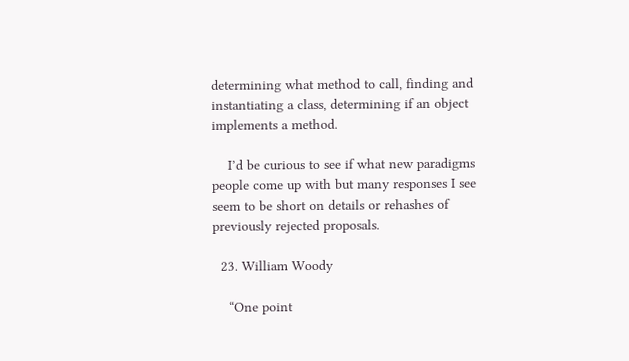determining what method to call, finding and instantiating a class, determining if an object implements a method.

    I’d be curious to see if what new paradigms people come up with but many responses I see seem to be short on details or rehashes of previously rejected proposals.

  23. William Woody

    “One point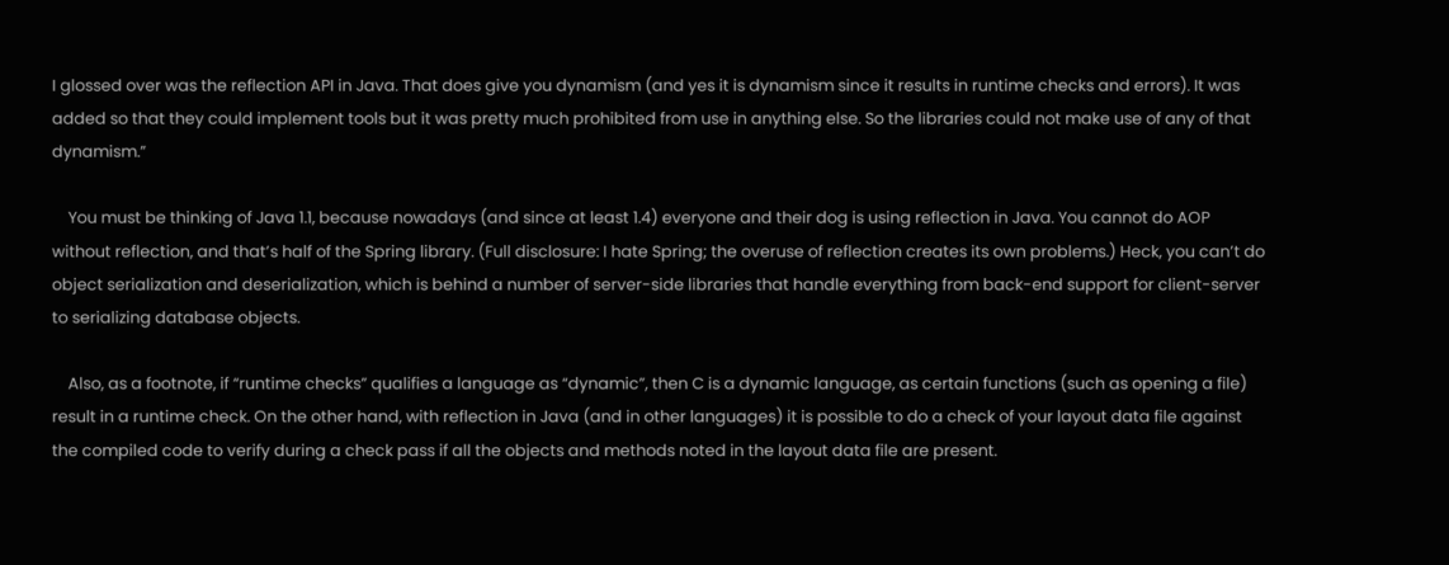I glossed over was the reflection API in Java. That does give you dynamism (and yes it is dynamism since it results in runtime checks and errors). It was added so that they could implement tools but it was pretty much prohibited from use in anything else. So the libraries could not make use of any of that dynamism.”

    You must be thinking of Java 1.1, because nowadays (and since at least 1.4) everyone and their dog is using reflection in Java. You cannot do AOP without reflection, and that’s half of the Spring library. (Full disclosure: I hate Spring; the overuse of reflection creates its own problems.) Heck, you can’t do object serialization and deserialization, which is behind a number of server-side libraries that handle everything from back-end support for client-server to serializing database objects.

    Also, as a footnote, if “runtime checks” qualifies a language as “dynamic”, then C is a dynamic language, as certain functions (such as opening a file) result in a runtime check. On the other hand, with reflection in Java (and in other languages) it is possible to do a check of your layout data file against the compiled code to verify during a check pass if all the objects and methods noted in the layout data file are present.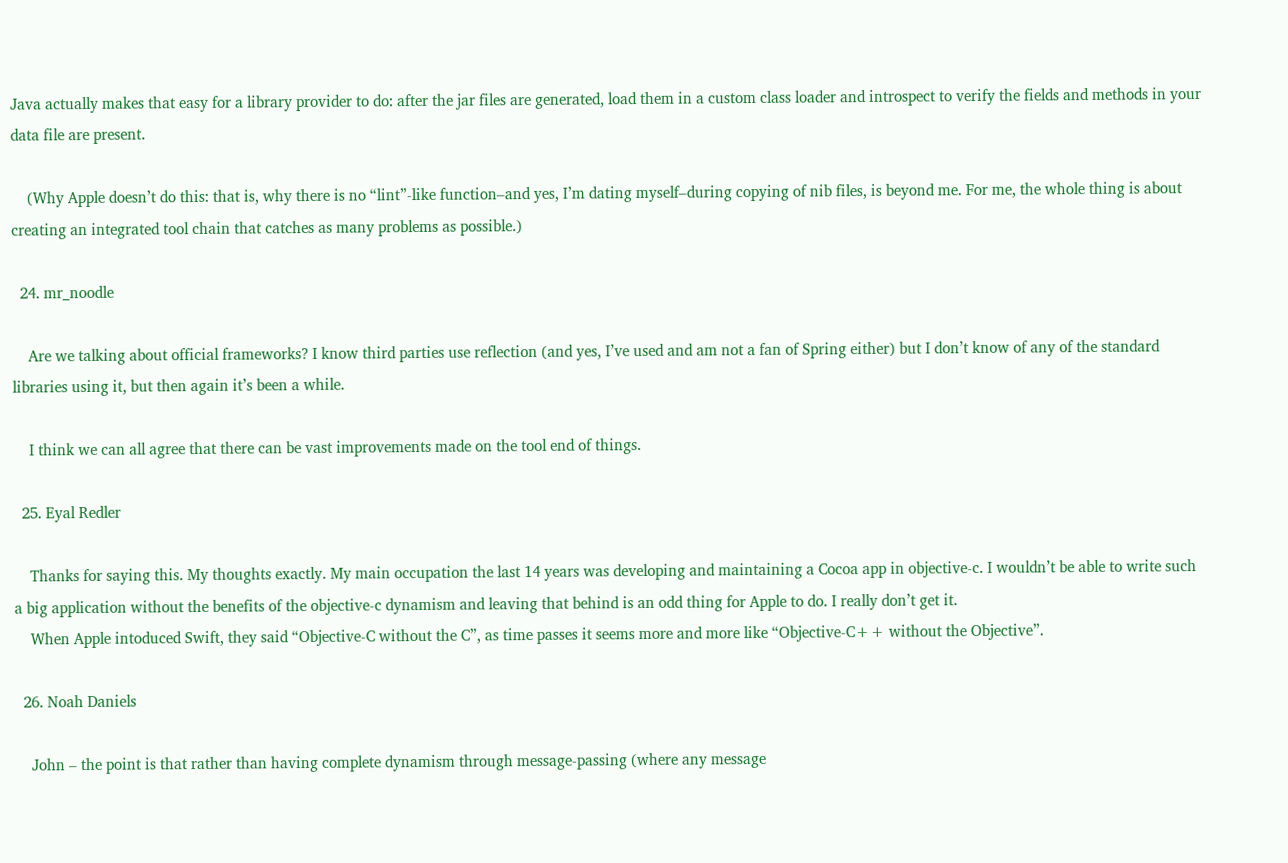Java actually makes that easy for a library provider to do: after the jar files are generated, load them in a custom class loader and introspect to verify the fields and methods in your data file are present.

    (Why Apple doesn’t do this: that is, why there is no “lint”-like function–and yes, I’m dating myself–during copying of nib files, is beyond me. For me, the whole thing is about creating an integrated tool chain that catches as many problems as possible.)

  24. mr_noodle

    Are we talking about official frameworks? I know third parties use reflection (and yes, I’ve used and am not a fan of Spring either) but I don’t know of any of the standard libraries using it, but then again it’s been a while.

    I think we can all agree that there can be vast improvements made on the tool end of things.

  25. Eyal Redler

    Thanks for saying this. My thoughts exactly. My main occupation the last 14 years was developing and maintaining a Cocoa app in objective-c. I wouldn’t be able to write such a big application without the benefits of the objective-c dynamism and leaving that behind is an odd thing for Apple to do. I really don’t get it.
    When Apple intoduced Swift, they said “Objective-C without the C”, as time passes it seems more and more like “Objective-C++ without the Objective”.

  26. Noah Daniels

    John – the point is that rather than having complete dynamism through message-passing (where any message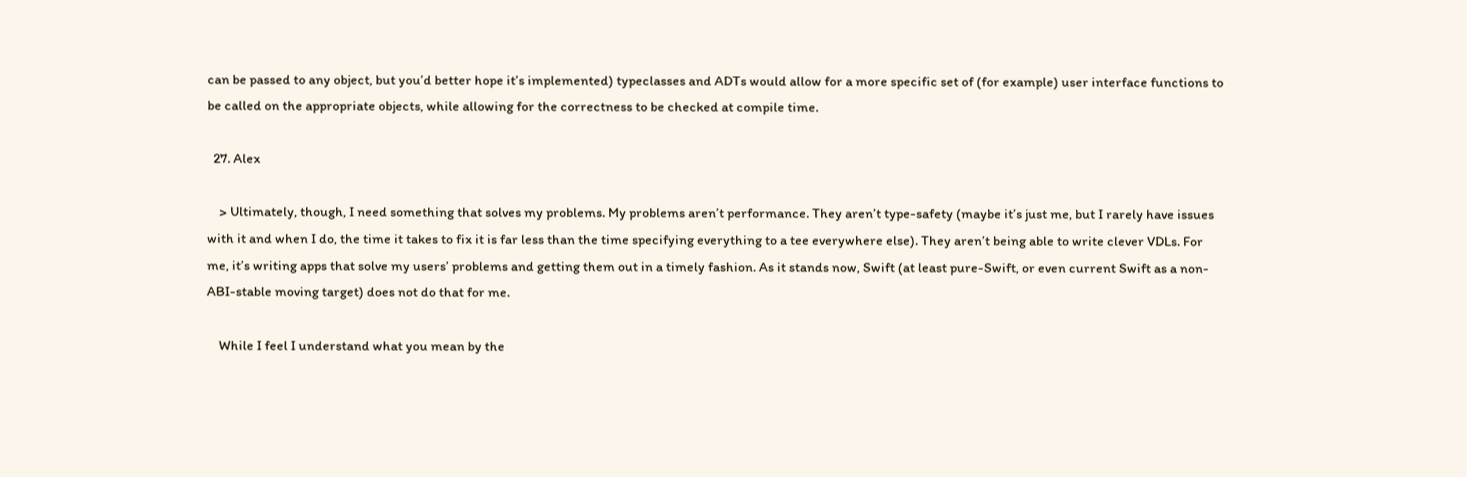can be passed to any object, but you’d better hope it’s implemented) typeclasses and ADTs would allow for a more specific set of (for example) user interface functions to be called on the appropriate objects, while allowing for the correctness to be checked at compile time.

  27. Alex

    > Ultimately, though, I need something that solves my problems. My problems aren’t performance. They aren’t type-safety (maybe it’s just me, but I rarely have issues with it and when I do, the time it takes to fix it is far less than the time specifying everything to a tee everywhere else). They aren’t being able to write clever VDLs. For me, it’s writing apps that solve my users’ problems and getting them out in a timely fashion. As it stands now, Swift (at least pure-Swift, or even current Swift as a non-ABI-stable moving target) does not do that for me.

    While I feel I understand what you mean by the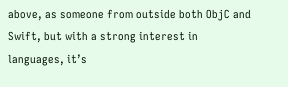above, as someone from outside both ObjC and Swift, but with a strong interest in languages, it’s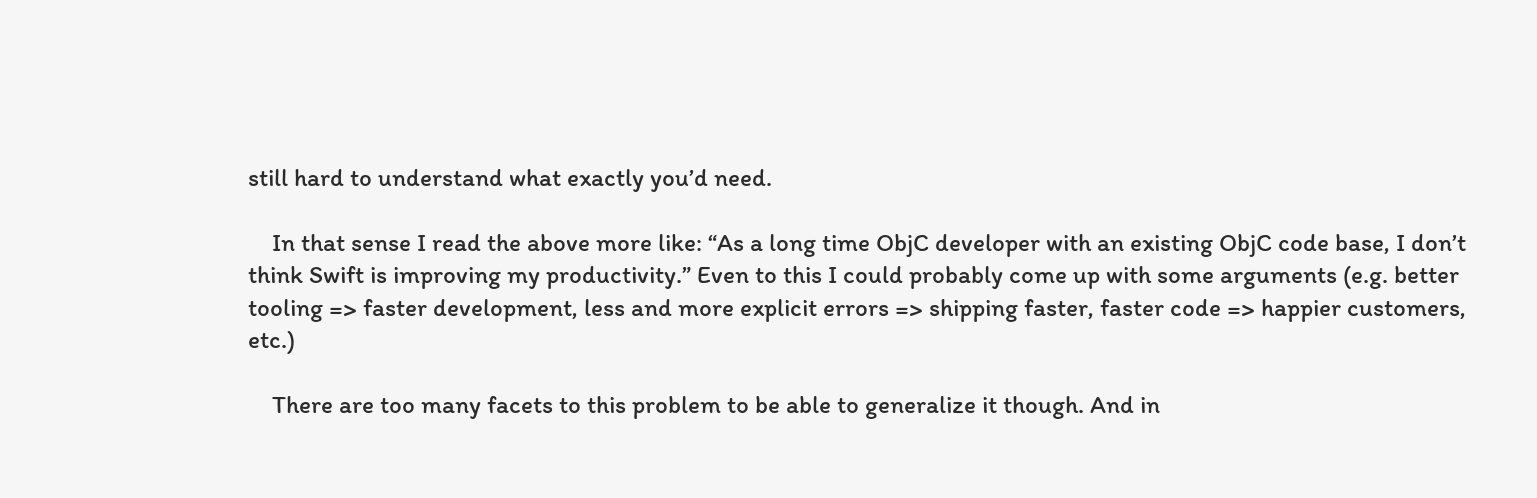still hard to understand what exactly you’d need.

    In that sense I read the above more like: “As a long time ObjC developer with an existing ObjC code base, I don’t think Swift is improving my productivity.” Even to this I could probably come up with some arguments (e.g. better tooling => faster development, less and more explicit errors => shipping faster, faster code => happier customers, etc.)

    There are too many facets to this problem to be able to generalize it though. And in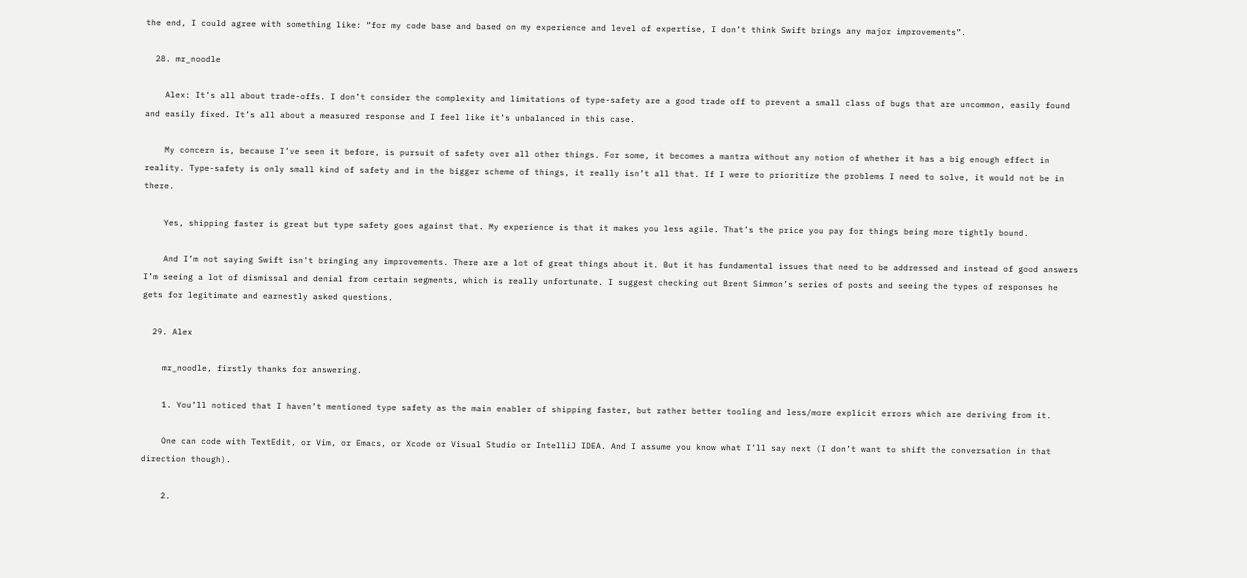the end, I could agree with something like: “for my code base and based on my experience and level of expertise, I don’t think Swift brings any major improvements”.

  28. mr_noodle

    Alex: It’s all about trade-offs. I don’t consider the complexity and limitations of type-safety are a good trade off to prevent a small class of bugs that are uncommon, easily found and easily fixed. It’s all about a measured response and I feel like it’s unbalanced in this case.

    My concern is, because I’ve seen it before, is pursuit of safety over all other things. For some, it becomes a mantra without any notion of whether it has a big enough effect in reality. Type-safety is only small kind of safety and in the bigger scheme of things, it really isn’t all that. If I were to prioritize the problems I need to solve, it would not be in there.

    Yes, shipping faster is great but type safety goes against that. My experience is that it makes you less agile. That’s the price you pay for things being more tightly bound.

    And I’m not saying Swift isn’t bringing any improvements. There are a lot of great things about it. But it has fundamental issues that need to be addressed and instead of good answers I’m seeing a lot of dismissal and denial from certain segments, which is really unfortunate. I suggest checking out Brent Simmon’s series of posts and seeing the types of responses he gets for legitimate and earnestly asked questions.

  29. Alex

    mr_noodle, firstly thanks for answering.

    1. You’ll noticed that I haven’t mentioned type safety as the main enabler of shipping faster, but rather better tooling and less/more explicit errors which are deriving from it.

    One can code with TextEdit, or Vim, or Emacs, or Xcode or Visual Studio or IntelliJ IDEA. And I assume you know what I’ll say next (I don’t want to shift the conversation in that direction though).

    2.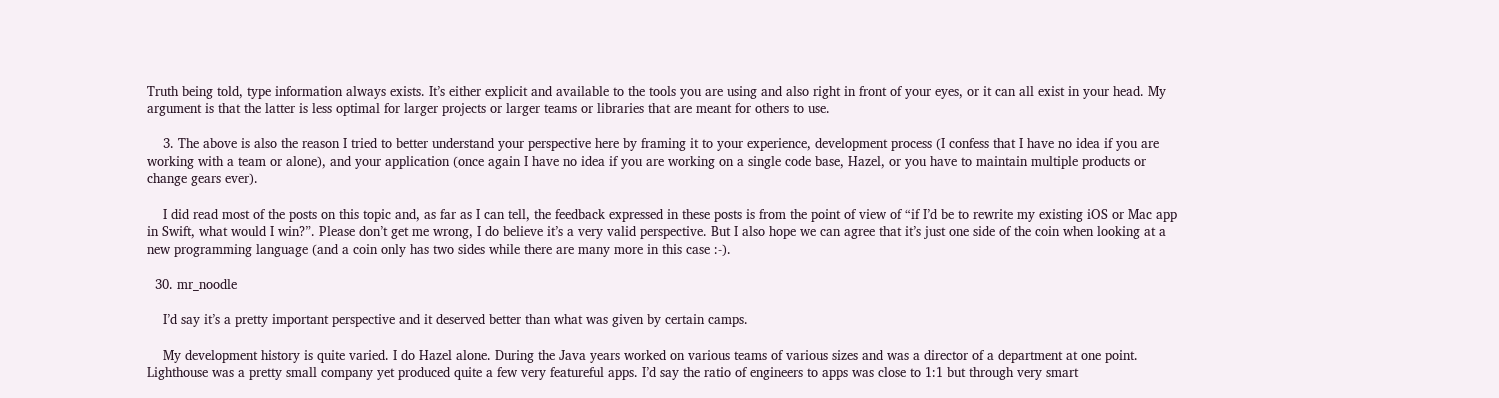Truth being told, type information always exists. It’s either explicit and available to the tools you are using and also right in front of your eyes, or it can all exist in your head. My argument is that the latter is less optimal for larger projects or larger teams or libraries that are meant for others to use.

    3. The above is also the reason I tried to better understand your perspective here by framing it to your experience, development process (I confess that I have no idea if you are working with a team or alone), and your application (once again I have no idea if you are working on a single code base, Hazel, or you have to maintain multiple products or change gears ever).

    I did read most of the posts on this topic and, as far as I can tell, the feedback expressed in these posts is from the point of view of “if I’d be to rewrite my existing iOS or Mac app in Swift, what would I win?”. Please don’t get me wrong, I do believe it’s a very valid perspective. But I also hope we can agree that it’s just one side of the coin when looking at a new programming language (and a coin only has two sides while there are many more in this case :-).

  30. mr_noodle

    I’d say it’s a pretty important perspective and it deserved better than what was given by certain camps.

    My development history is quite varied. I do Hazel alone. During the Java years worked on various teams of various sizes and was a director of a department at one point. Lighthouse was a pretty small company yet produced quite a few very featureful apps. I’d say the ratio of engineers to apps was close to 1:1 but through very smart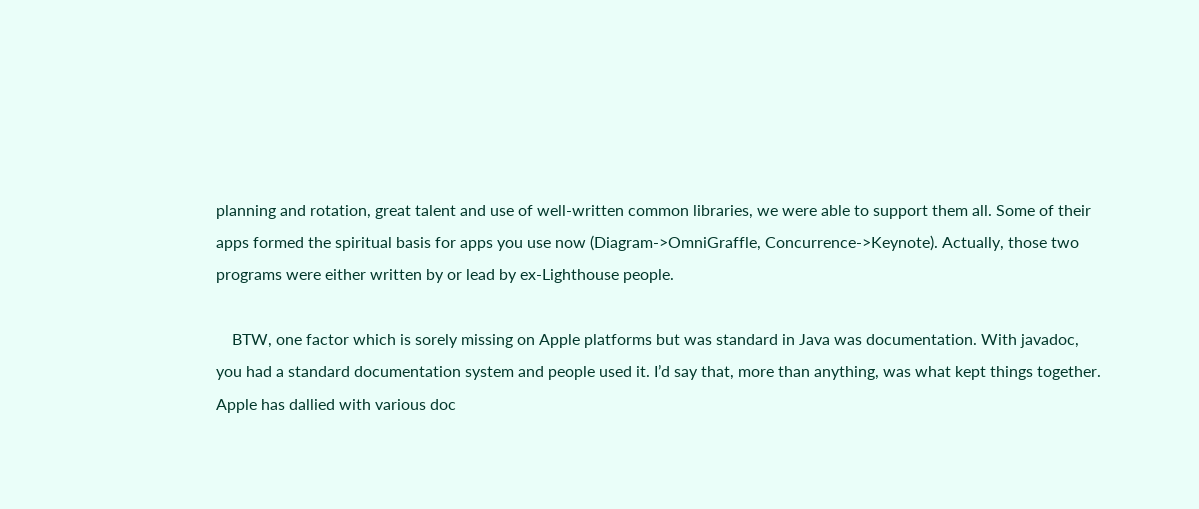planning and rotation, great talent and use of well-written common libraries, we were able to support them all. Some of their apps formed the spiritual basis for apps you use now (Diagram->OmniGraffle, Concurrence->Keynote). Actually, those two programs were either written by or lead by ex-Lighthouse people.

    BTW, one factor which is sorely missing on Apple platforms but was standard in Java was documentation. With javadoc, you had a standard documentation system and people used it. I’d say that, more than anything, was what kept things together. Apple has dallied with various doc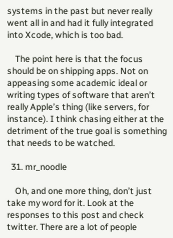systems in the past but never really went all in and had it fully integrated into Xcode, which is too bad.

    The point here is that the focus should be on shipping apps. Not on appeasing some academic ideal or writing types of software that aren’t really Apple’s thing (like servers, for instance). I think chasing either at the detriment of the true goal is something that needs to be watched.

  31. mr_noodle

    Oh, and one more thing, don’t just take my word for it. Look at the responses to this post and check twitter. There are a lot of people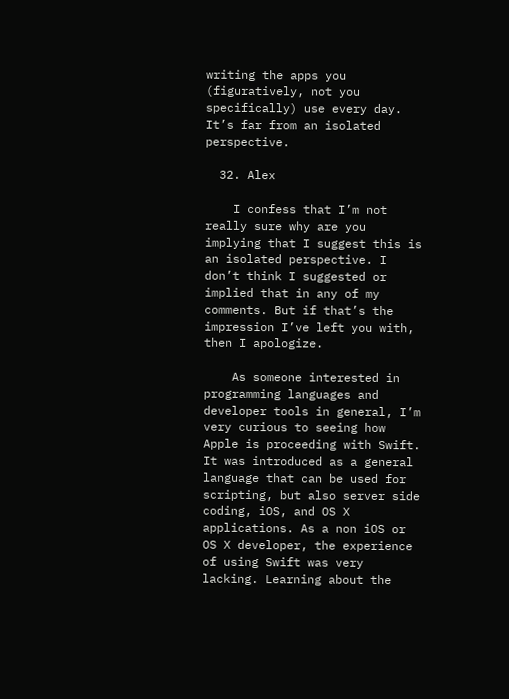writing the apps you (figuratively, not you specifically) use every day. It’s far from an isolated perspective.

  32. Alex

    I confess that I’m not really sure why are you implying that I suggest this is an isolated perspective. I don’t think I suggested or implied that in any of my comments. But if that’s the impression I’ve left you with, then I apologize.

    As someone interested in programming languages and developer tools in general, I’m very curious to seeing how Apple is proceeding with Swift. It was introduced as a general language that can be used for scripting, but also server side coding, iOS, and OS X applications. As a non iOS or OS X developer, the experience of using Swift was very lacking. Learning about the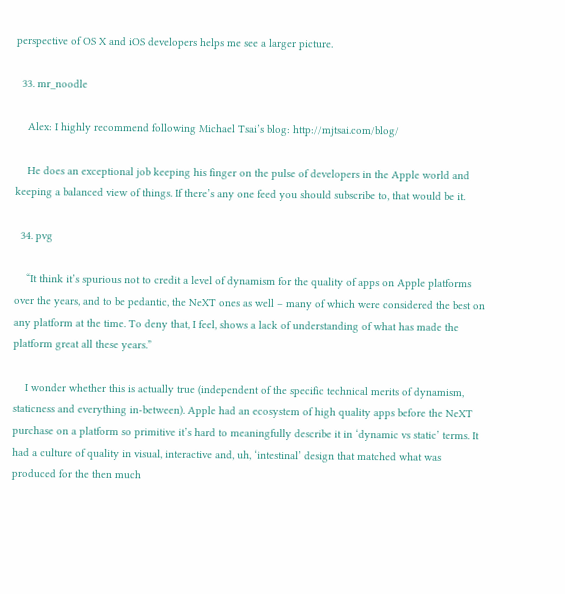perspective of OS X and iOS developers helps me see a larger picture.

  33. mr_noodle

    Alex: I highly recommend following Michael Tsai’s blog: http://mjtsai.com/blog/

    He does an exceptional job keeping his finger on the pulse of developers in the Apple world and keeping a balanced view of things. If there’s any one feed you should subscribe to, that would be it.

  34. pvg

    “It think it’s spurious not to credit a level of dynamism for the quality of apps on Apple platforms over the years, and to be pedantic, the NeXT ones as well – many of which were considered the best on any platform at the time. To deny that, I feel, shows a lack of understanding of what has made the platform great all these years.”

    I wonder whether this is actually true (independent of the specific technical merits of dynamism, staticness and everything in-between). Apple had an ecosystem of high quality apps before the NeXT purchase on a platform so primitive it’s hard to meaningfully describe it in ‘dynamic vs static’ terms. It had a culture of quality in visual, interactive and, uh, ‘intestinal’ design that matched what was produced for the then much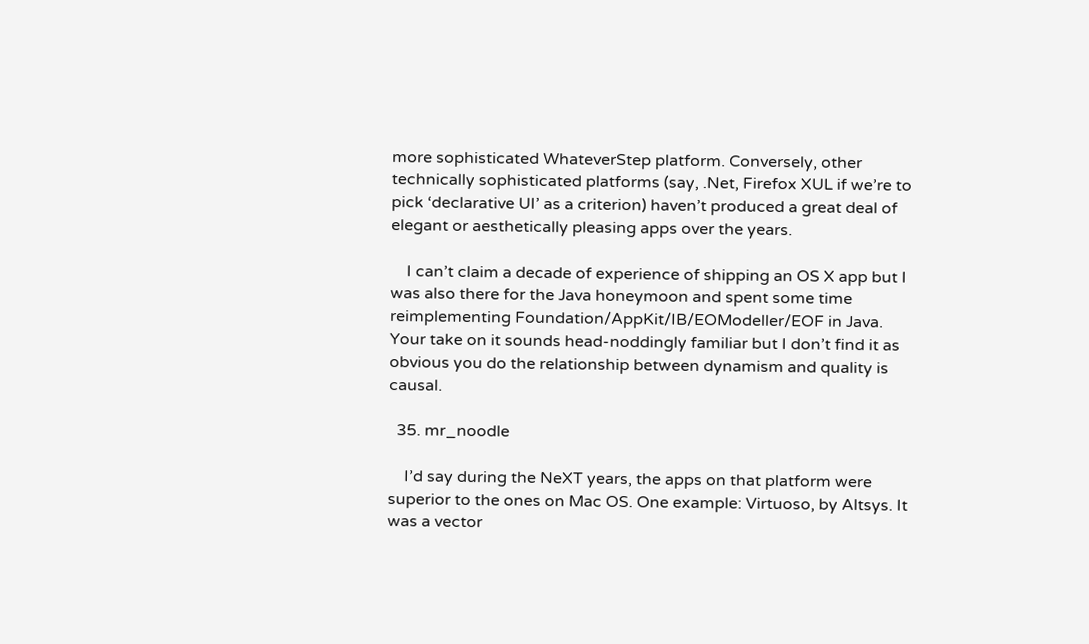more sophisticated WhateverStep platform. Conversely, other technically sophisticated platforms (say, .Net, Firefox XUL if we’re to pick ‘declarative UI’ as a criterion) haven’t produced a great deal of elegant or aesthetically pleasing apps over the years.

    I can’t claim a decade of experience of shipping an OS X app but I was also there for the Java honeymoon and spent some time reimplementing Foundation/AppKit/IB/EOModeller/EOF in Java. Your take on it sounds head-noddingly familiar but I don’t find it as obvious you do the relationship between dynamism and quality is causal.

  35. mr_noodle

    I’d say during the NeXT years, the apps on that platform were superior to the ones on Mac OS. One example: Virtuoso, by Altsys. It was a vector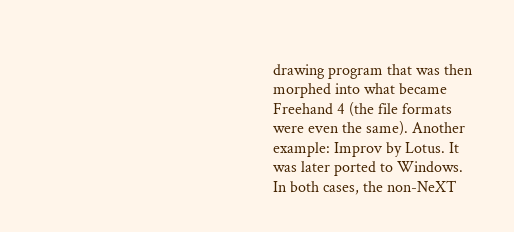drawing program that was then morphed into what became Freehand 4 (the file formats were even the same). Another example: Improv by Lotus. It was later ported to Windows. In both cases, the non-NeXT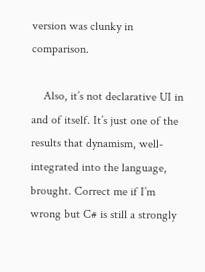version was clunky in comparison.

    Also, it’s not declarative UI in and of itself. It’s just one of the results that dynamism, well-integrated into the language, brought. Correct me if I’m wrong but C# is still a strongly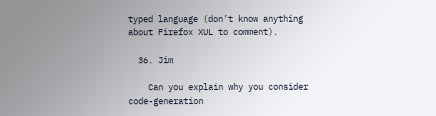typed language (don’t know anything about Firefox XUL to comment).

  36. Jim

    Can you explain why you consider code-generation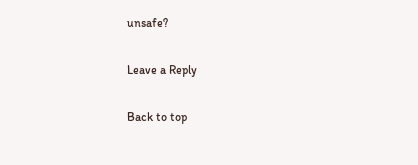unsafe?

Leave a Reply

Back to top